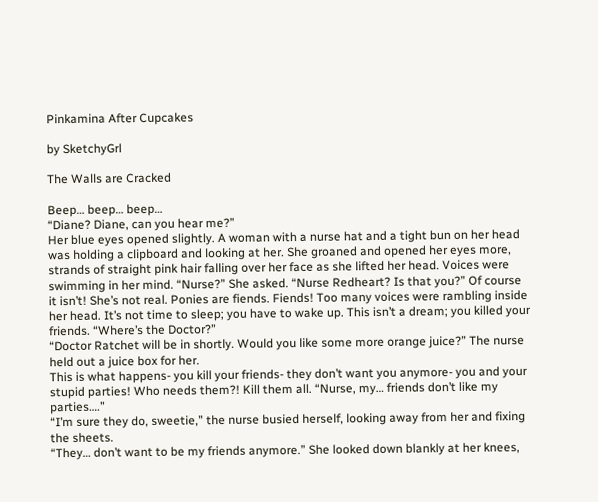Pinkamina After Cupcakes

by SketchyGrl

The Walls are Cracked

Beep… beep… beep…
“Diane? Diane, can you hear me?”
Her blue eyes opened slightly. A woman with a nurse hat and a tight bun on her head was holding a clipboard and looking at her. She groaned and opened her eyes more, strands of straight pink hair falling over her face as she lifted her head. Voices were swimming in her mind. “Nurse?” She asked. “Nurse Redheart? Is that you?” Of course it isn’t! She’s not real. Ponies are fiends. Fiends! Too many voices were rambling inside her head. It’s not time to sleep; you have to wake up. This isn’t a dream; you killed your friends. “Where’s the Doctor?”
“Doctor Ratchet will be in shortly. Would you like some more orange juice?” The nurse held out a juice box for her.
This is what happens- you kill your friends- they don’t want you anymore- you and your stupid parties! Who needs them?! Kill them all. “Nurse, my… friends don’t like my parties….”
“I’m sure they do, sweetie,” the nurse busied herself, looking away from her and fixing the sheets.
“They… don’t want to be my friends anymore.” She looked down blankly at her knees,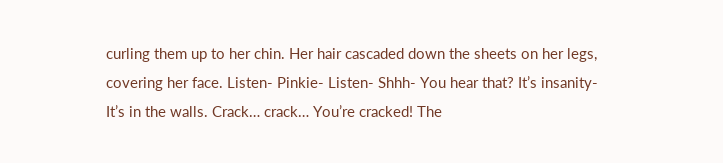curling them up to her chin. Her hair cascaded down the sheets on her legs, covering her face. Listen- Pinkie- Listen- Shhh- You hear that? It’s insanity- It’s in the walls. Crack… crack… You’re cracked! The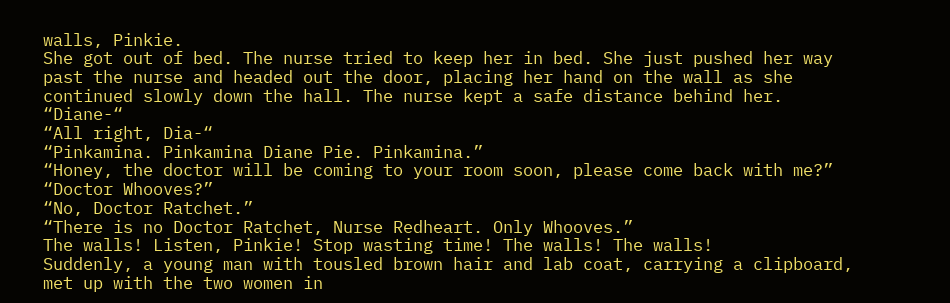walls, Pinkie.
She got out of bed. The nurse tried to keep her in bed. She just pushed her way past the nurse and headed out the door, placing her hand on the wall as she continued slowly down the hall. The nurse kept a safe distance behind her. “Diane-“
“All right, Dia-“
“Pinkamina. Pinkamina Diane Pie. Pinkamina.”
“Honey, the doctor will be coming to your room soon, please come back with me?”
“Doctor Whooves?”
“No, Doctor Ratchet.”
“There is no Doctor Ratchet, Nurse Redheart. Only Whooves.”
The walls! Listen, Pinkie! Stop wasting time! The walls! The walls!
Suddenly, a young man with tousled brown hair and lab coat, carrying a clipboard, met up with the two women in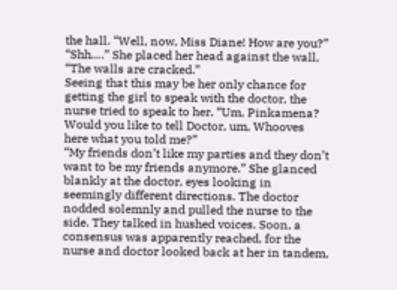the hall. “Well, now, Miss Diane! How are you?”
“Shh….” She placed her head against the wall, “The walls are cracked.”
Seeing that this may be her only chance for getting the girl to speak with the doctor, the nurse tried to speak to her. “Um, Pinkamena? Would you like to tell Doctor, um, Whooves here what you told me?”
“My friends don’t like my parties and they don’t want to be my friends anymore.” She glanced blankly at the doctor, eyes looking in seemingly different directions. The doctor nodded solemnly and pulled the nurse to the side. They talked in hushed voices. Soon, a consensus was apparently reached, for the nurse and doctor looked back at her in tandem,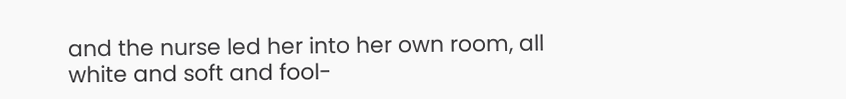and the nurse led her into her own room, all white and soft and fool-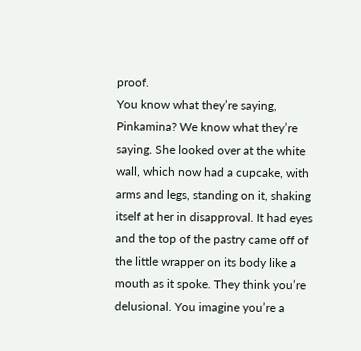proof.
You know what they’re saying, Pinkamina? We know what they’re saying. She looked over at the white wall, which now had a cupcake, with arms and legs, standing on it, shaking itself at her in disapproval. It had eyes and the top of the pastry came off of the little wrapper on its body like a mouth as it spoke. They think you’re delusional. You imagine you’re a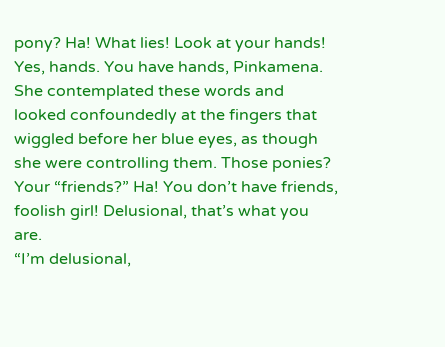pony? Ha! What lies! Look at your hands! Yes, hands. You have hands, Pinkamena. She contemplated these words and looked confoundedly at the fingers that wiggled before her blue eyes, as though she were controlling them. Those ponies? Your “friends?” Ha! You don’t have friends, foolish girl! Delusional, that’s what you are.
“I’m delusional,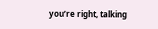you’re right, talking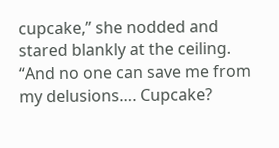cupcake,” she nodded and stared blankly at the ceiling. “And no one can save me from my delusions…. Cupcake?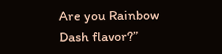Are you Rainbow Dash flavor?”